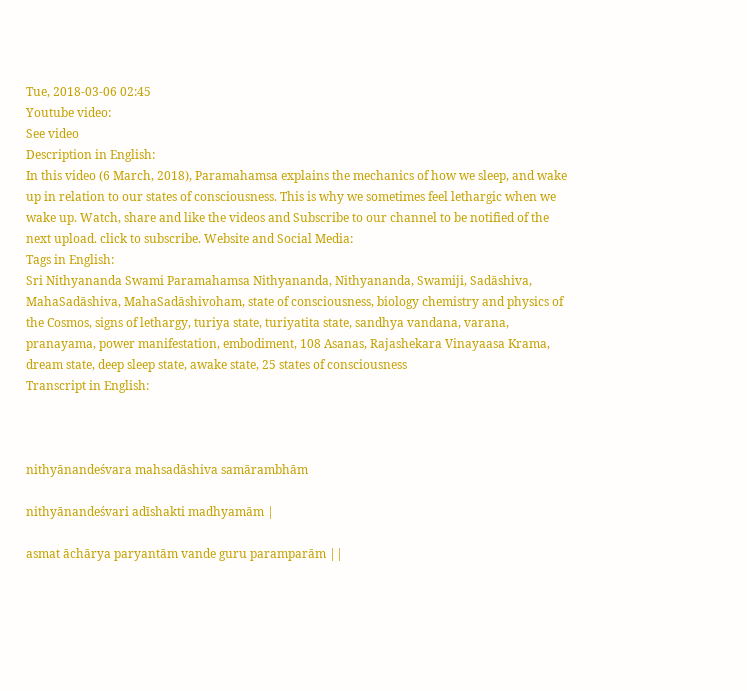Tue, 2018-03-06 02:45
Youtube video:
See video
Description in English:
In this video (6 March, 2018), Paramahamsa explains the mechanics of how we sleep, and wake up in relation to our states of consciousness. This is why we sometimes feel lethargic when we wake up. Watch, share and like the videos and Subscribe to our channel to be notified of the next upload. click to subscribe. Website and Social Media:
Tags in English:
Sri Nithyananda Swami Paramahamsa Nithyananda, Nithyananda, Swamiji, Sadāshiva, MahaSadāshiva, MahaSadāshivoham, state of consciousness, biology chemistry and physics of the Cosmos, signs of lethargy, turiya state, turiyatita state, sandhya vandana, varana, pranayama, power manifestation, embodiment, 108 Asanas, Rajashekara Vinayaasa Krama, dream state, deep sleep state, awake state, 25 states of consciousness
Transcript in English:



nithyānandeśvara mahsadāshiva samārambhām

nithyānandeśvari adīshakti madhyamām |

asmat āchārya paryantām vande guru paramparām ||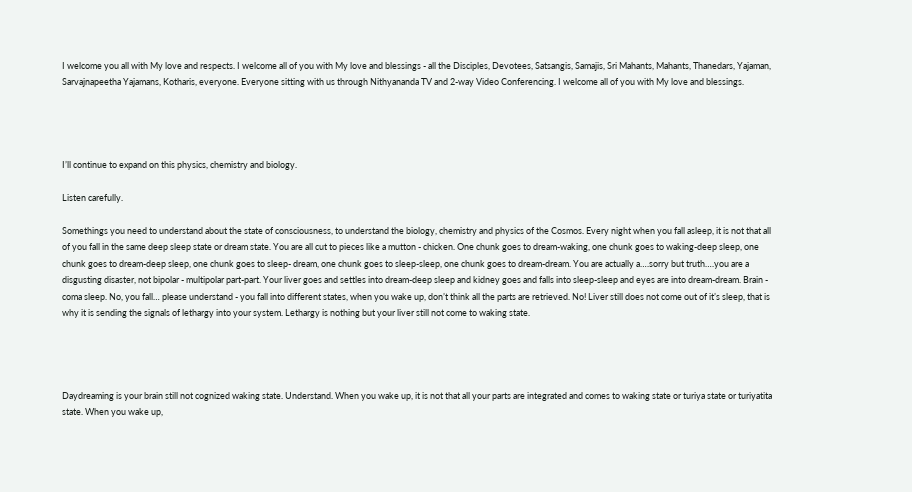I welcome you all with My love and respects. I welcome all of you with My love and blessings - all the Disciples, Devotees, Satsangis, Samajis, Sri Mahants, Mahants, Thanedars, Yajaman, Sarvajnapeetha Yajamans, Kotharis, everyone. Everyone sitting with us through Nithyananda TV and 2-way Video Conferencing. I welcome all of you with My love and blessings.




I’ll continue to expand on this physics, chemistry and biology.

Listen carefully.

Somethings you need to understand about the state of consciousness, to understand the biology, chemistry and physics of the Cosmos. Every night when you fall asleep, it is not that all of you fall in the same deep sleep state or dream state. You are all cut to pieces like a mutton - chicken. One chunk goes to dream-waking, one chunk goes to waking-deep sleep, one chunk goes to dream-deep sleep, one chunk goes to sleep- dream, one chunk goes to sleep-sleep, one chunk goes to dream-dream. You are actually a….sorry but truth….you are a disgusting disaster, not bipolar - multipolar part-part. Your liver goes and settles into dream-deep sleep and kidney goes and falls into sleep-sleep and eyes are into dream-dream. Brain - coma sleep. No, you fall… please understand - you fall into different states, when you wake up, don’t think all the parts are retrieved. No! Liver still does not come out of it’s sleep, that is why it is sending the signals of lethargy into your system. Lethargy is nothing but your liver still not come to waking state.




Daydreaming is your brain still not cognized waking state. Understand. When you wake up, it is not that all your parts are integrated and comes to waking state or turiya state or turiyatita state. When you wake up,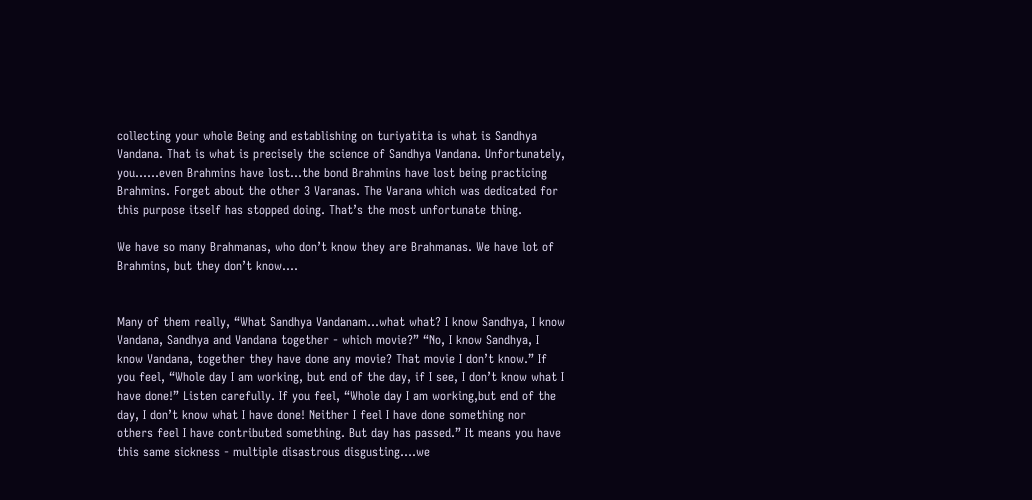collecting your whole Being and establishing on turiyatita is what is Sandhya Vandana. That is what is precisely the science of Sandhya Vandana. Unfortunately, you…...even Brahmins have lost...the bond Brahmins have lost being practicing Brahmins. Forget about the other 3 Varanas. The Varana which was dedicated for this purpose itself has stopped doing. That’s the most unfortunate thing.

We have so many Brahmanas, who don’t know they are Brahmanas. We have lot of Brahmins, but they don’t know….


Many of them really, “What Sandhya Vandanam...what what? I know Sandhya, I know Vandana, Sandhya and Vandana together - which movie?” “No, I know Sandhya, I know Vandana, together they have done any movie? That movie I don’t know.” If you feel, “Whole day I am working, but end of the day, if I see, I don’t know what I have done!” Listen carefully. If you feel, “Whole day I am working,but end of the day, I don’t know what I have done! Neither I feel I have done something nor others feel I have contributed something. But day has passed.” It means you have this same sickness - multiple disastrous disgusting….we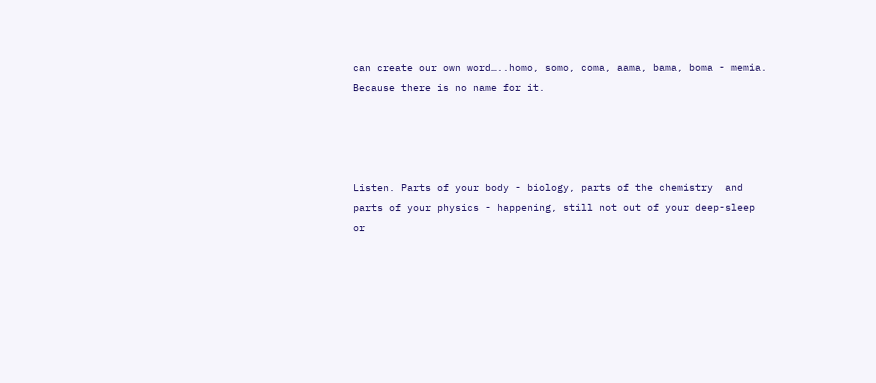can create our own word…..homo, somo, coma, aama, bama, boma - memia. Because there is no name for it.




Listen. Parts of your body - biology, parts of the chemistry  and parts of your physics - happening, still not out of your deep-sleep or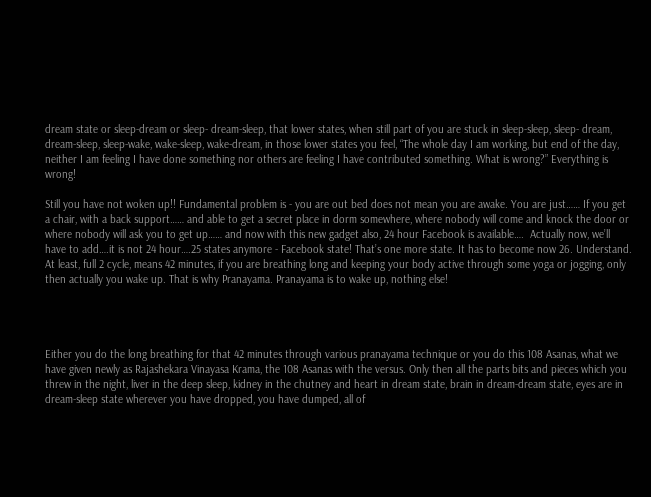dream state or sleep-dream or sleep- dream-sleep, that lower states, when still part of you are stuck in sleep-sleep, sleep- dream, dream-sleep, sleep-wake, wake-sleep, wake-dream, in those lower states you feel, “The whole day I am working, but end of the day, neither I am feeling I have done something nor others are feeling I have contributed something. What is wrong?” Everything is wrong!

Still you have not woken up!! Fundamental problem is - you are out bed does not mean you are awake. You are just…… If you get a chair, with a back support…… and able to get a secret place in dorm somewhere, where nobody will come and knock the door or where nobody will ask you to get up…… and now with this new gadget also, 24 hour Facebook is available….  Actually now, we’ll have to add….it is not 24 hour….25 states anymore - Facebook state! That’s one more state. It has to become now 26. Understand. At least, full 2 cycle, means 42 minutes, if you are breathing long and keeping your body active through some yoga or jogging, only then actually you wake up. That is why Pranayama. Pranayama is to wake up, nothing else!




Either you do the long breathing for that 42 minutes through various pranayama technique or you do this 108 Asanas, what we have given newly as Rajashekara Vinayasa Krama, the 108 Asanas with the versus. Only then all the parts bits and pieces which you threw in the night, liver in the deep sleep, kidney in the chutney and heart in dream state, brain in dream-dream state, eyes are in dream-sleep state wherever you have dropped, you have dumped, all of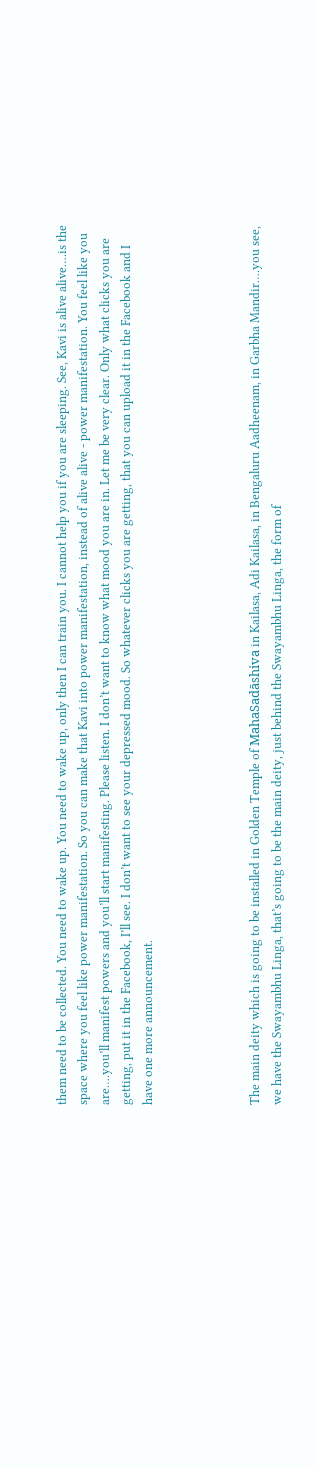them need to be collected. You need to wake up. You need to wake up, only then I can train you. I cannot help you if you are sleeping. See, Kavi is alive alive….is the space where you feel like power manifestation. So you can make that Kavi into power manifestation, instead of alive alive - power manifestation. You feel like you are….you’ll manifest powers and you’ll start manifesting. Please listen. I don’t want to know what mood you are in. Let me be very clear. Only what clicks you are getting, put it in the Facebook, I’ll see. I don’t want to see your depressed mood. So whatever clicks you are getting, that you can upload it in the Facebook and I have one more announcement.




The main deity which is going to be installed in Golden Temple of MahaSadāshiva in Kailasa, Adi Kailasa, in Bengaluru Aadheenam, in Garbha Mandir….you see, we have the Swayambhu Linga, that’s going to be the main deity, just behind the Swayambhu Linga, the form of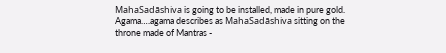MahaSadāshiva is going to be installed, made in pure gold. Agama….agama describes as MahaSadāshiva sitting on the throne made of Mantras -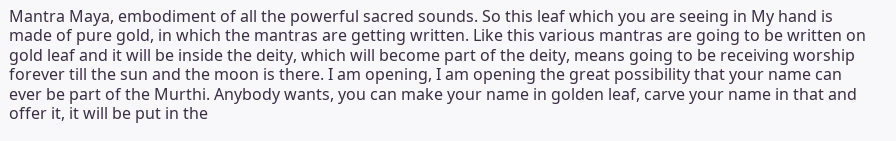Mantra Maya, embodiment of all the powerful sacred sounds. So this leaf which you are seeing in My hand is made of pure gold, in which the mantras are getting written. Like this various mantras are going to be written on gold leaf and it will be inside the deity, which will become part of the deity, means going to be receiving worship forever till the sun and the moon is there. I am opening, I am opening the great possibility that your name can ever be part of the Murthi. Anybody wants, you can make your name in golden leaf, carve your name in that and offer it, it will be put in the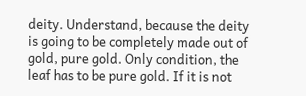deity. Understand, because the deity is going to be completely made out of gold, pure gold. Only condition, the leaf has to be pure gold. If it is not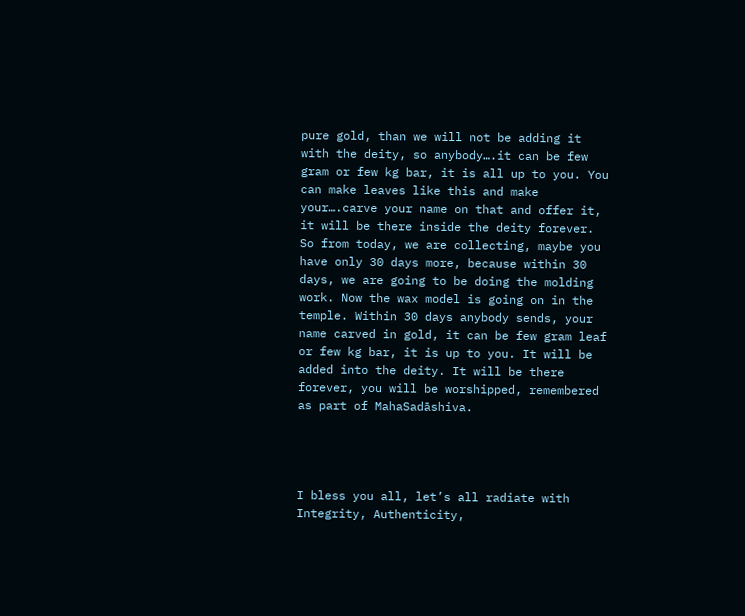pure gold, than we will not be adding it with the deity, so anybody….it can be few gram or few kg bar, it is all up to you. You can make leaves like this and make your….carve your name on that and offer it, it will be there inside the deity forever. So from today, we are collecting, maybe you have only 30 days more, because within 30 days, we are going to be doing the molding work. Now the wax model is going on in the temple. Within 30 days anybody sends, your name carved in gold, it can be few gram leaf or few kg bar, it is up to you. It will be added into the deity. It will be there forever, you will be worshipped, remembered as part of MahaSadāshiva.




I bless you all, let’s all radiate with Integrity, Authenticity,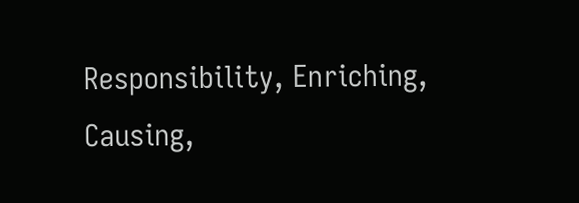Responsibility, Enriching, Causing,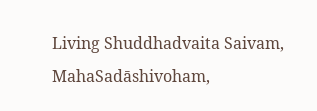Living Shuddhadvaita Saivam, MahaSadāshivoham,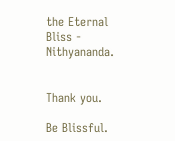the Eternal Bliss - Nithyananda.


Thank you.

Be Blissful.